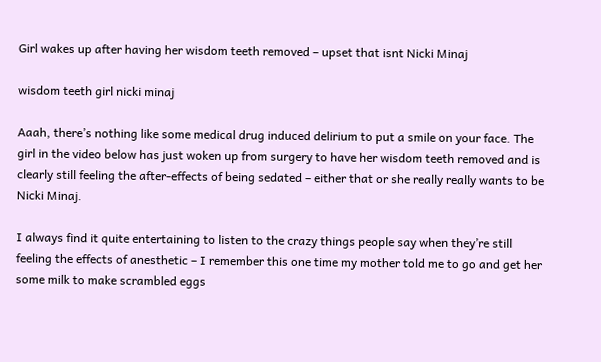Girl wakes up after having her wisdom teeth removed – upset that isnt Nicki Minaj

wisdom teeth girl nicki minaj

Aaah, there’s nothing like some medical drug induced delirium to put a smile on your face. The girl in the video below has just woken up from surgery to have her wisdom teeth removed and is clearly still feeling the after-effects of being sedated – either that or she really really wants to be Nicki Minaj.

I always find it quite entertaining to listen to the crazy things people say when they’re still feeling the effects of anesthetic – I remember this one time my mother told me to go and get her some milk to make scrambled eggs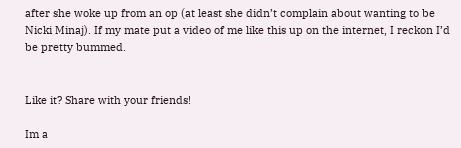after she woke up from an op (at least she didn’t complain about wanting to be Nicki Minaj). If my mate put a video of me like this up on the internet, I reckon I’d be pretty bummed.


Like it? Share with your friends!

Im a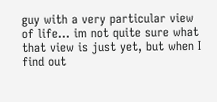guy with a very particular view of life... im not quite sure what that view is just yet, but when I find out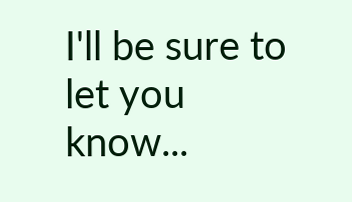I'll be sure to let you know...